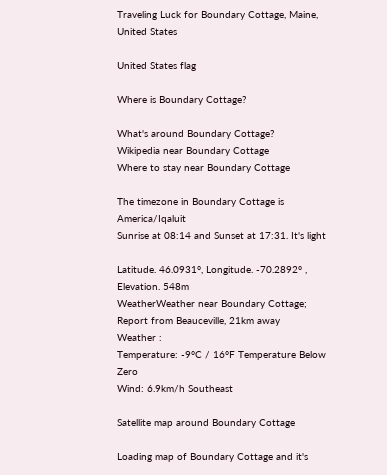Traveling Luck for Boundary Cottage, Maine, United States

United States flag

Where is Boundary Cottage?

What's around Boundary Cottage?
Wikipedia near Boundary Cottage
Where to stay near Boundary Cottage

The timezone in Boundary Cottage is America/Iqaluit
Sunrise at 08:14 and Sunset at 17:31. It's light

Latitude. 46.0931°, Longitude. -70.2892° , Elevation. 548m
WeatherWeather near Boundary Cottage; Report from Beauceville, 21km away
Weather :
Temperature: -9°C / 16°F Temperature Below Zero
Wind: 6.9km/h Southeast

Satellite map around Boundary Cottage

Loading map of Boundary Cottage and it's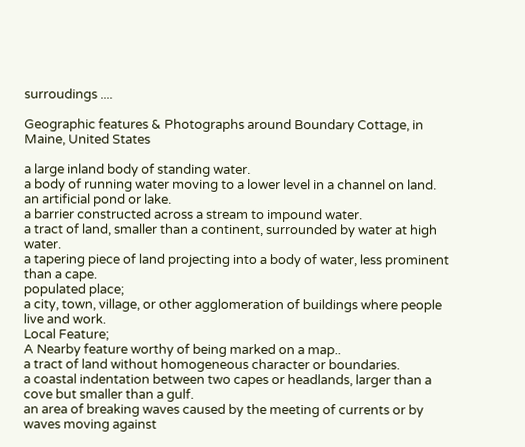surroudings ....

Geographic features & Photographs around Boundary Cottage, in Maine, United States

a large inland body of standing water.
a body of running water moving to a lower level in a channel on land.
an artificial pond or lake.
a barrier constructed across a stream to impound water.
a tract of land, smaller than a continent, surrounded by water at high water.
a tapering piece of land projecting into a body of water, less prominent than a cape.
populated place;
a city, town, village, or other agglomeration of buildings where people live and work.
Local Feature;
A Nearby feature worthy of being marked on a map..
a tract of land without homogeneous character or boundaries.
a coastal indentation between two capes or headlands, larger than a cove but smaller than a gulf.
an area of breaking waves caused by the meeting of currents or by waves moving against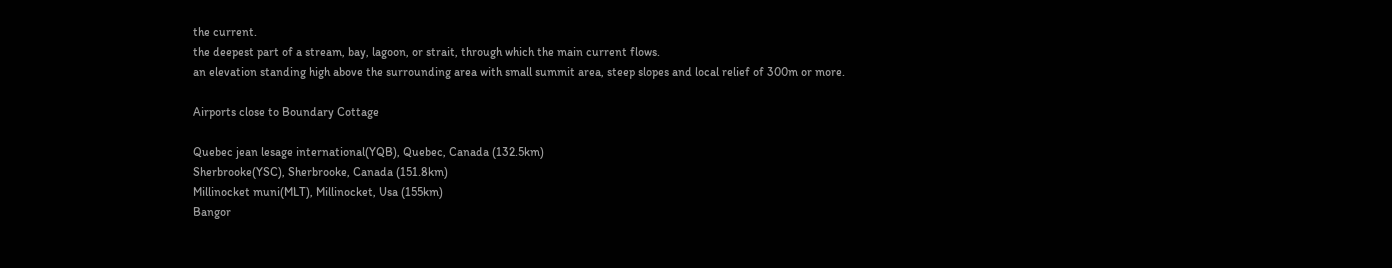the current.
the deepest part of a stream, bay, lagoon, or strait, through which the main current flows.
an elevation standing high above the surrounding area with small summit area, steep slopes and local relief of 300m or more.

Airports close to Boundary Cottage

Quebec jean lesage international(YQB), Quebec, Canada (132.5km)
Sherbrooke(YSC), Sherbrooke, Canada (151.8km)
Millinocket muni(MLT), Millinocket, Usa (155km)
Bangor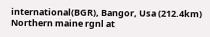international(BGR), Bangor, Usa (212.4km)
Northern maine rgnl at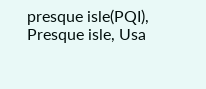presque isle(PQI), Presque isle, Usa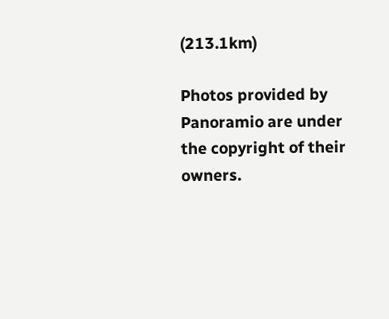(213.1km)

Photos provided by Panoramio are under the copyright of their owners.